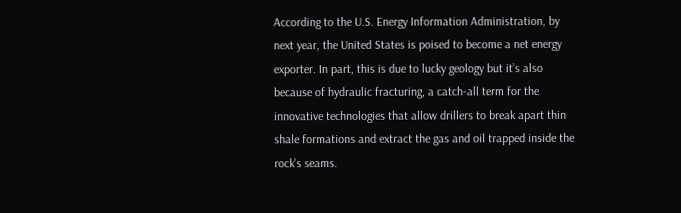According to the U.S. Energy Information Administration, by next year, the United States is poised to become a net energy exporter. In part, this is due to lucky geology but it’s also because of hydraulic fracturing, a catch-all term for the innovative technologies that allow drillers to break apart thin shale formations and extract the gas and oil trapped inside the rock’s seams.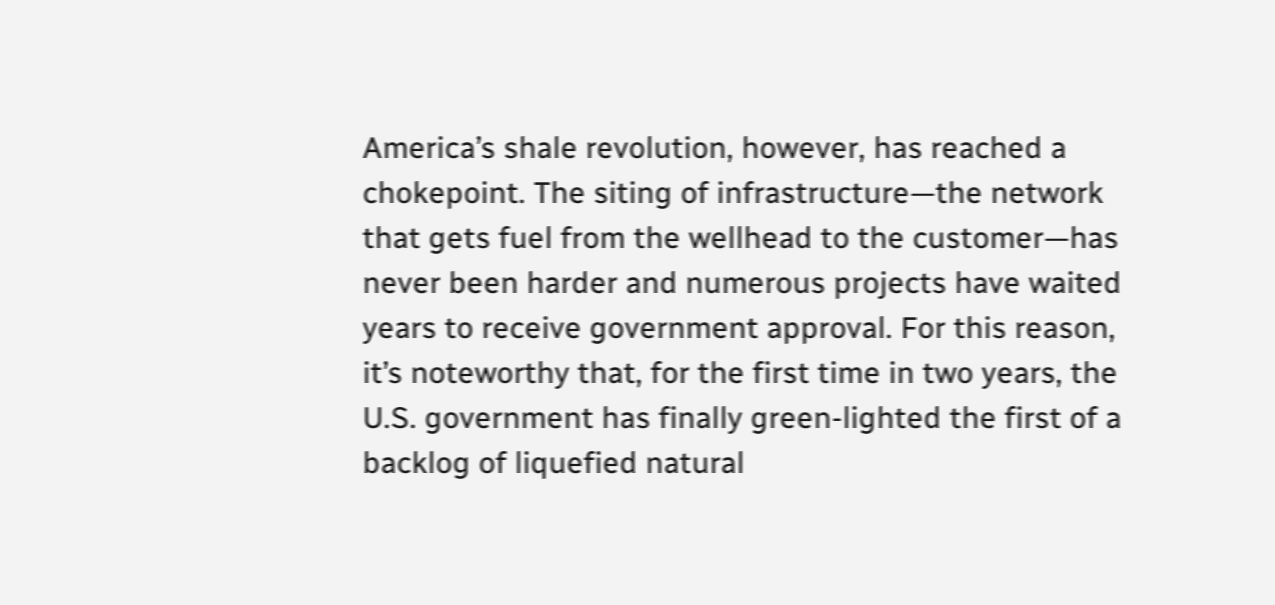America’s shale revolution, however, has reached a chokepoint. The siting of infrastructure—the network that gets fuel from the wellhead to the customer—has never been harder and numerous projects have waited years to receive government approval. For this reason, it’s noteworthy that, for the first time in two years, the U.S. government has finally green-lighted the first of a backlog of liquefied natural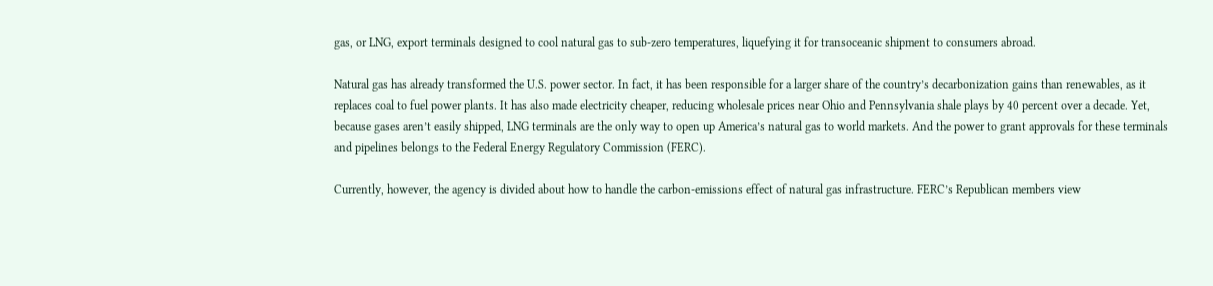gas, or LNG, export terminals designed to cool natural gas to sub-zero temperatures, liquefying it for transoceanic shipment to consumers abroad.

Natural gas has already transformed the U.S. power sector. In fact, it has been responsible for a larger share of the country’s decarbonization gains than renewables, as it replaces coal to fuel power plants. It has also made electricity cheaper, reducing wholesale prices near Ohio and Pennsylvania shale plays by 40 percent over a decade. Yet, because gases aren’t easily shipped, LNG terminals are the only way to open up America’s natural gas to world markets. And the power to grant approvals for these terminals and pipelines belongs to the Federal Energy Regulatory Commission (FERC).

Currently, however, the agency is divided about how to handle the carbon-emissions effect of natural gas infrastructure. FERC’s Republican members view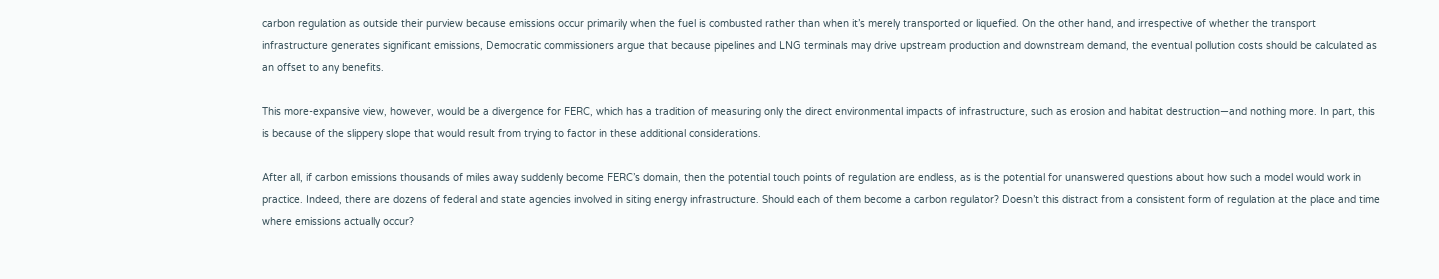carbon regulation as outside their purview because emissions occur primarily when the fuel is combusted rather than when it’s merely transported or liquefied. On the other hand, and irrespective of whether the transport infrastructure generates significant emissions, Democratic commissioners argue that because pipelines and LNG terminals may drive upstream production and downstream demand, the eventual pollution costs should be calculated as an offset to any benefits.

This more-expansive view, however, would be a divergence for FERC, which has a tradition of measuring only the direct environmental impacts of infrastructure, such as erosion and habitat destruction—and nothing more. In part, this is because of the slippery slope that would result from trying to factor in these additional considerations.

After all, if carbon emissions thousands of miles away suddenly become FERC’s domain, then the potential touch points of regulation are endless, as is the potential for unanswered questions about how such a model would work in practice. Indeed, there are dozens of federal and state agencies involved in siting energy infrastructure. Should each of them become a carbon regulator? Doesn’t this distract from a consistent form of regulation at the place and time where emissions actually occur?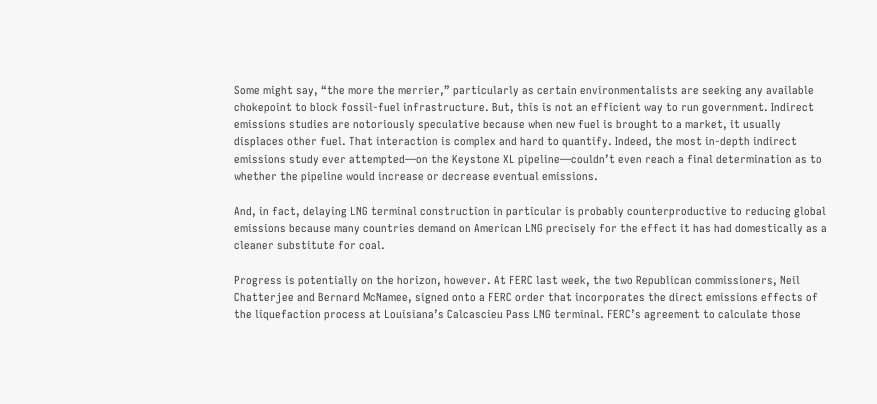Some might say, “the more the merrier,” particularly as certain environmentalists are seeking any available chokepoint to block fossil-fuel infrastructure. But, this is not an efficient way to run government. Indirect emissions studies are notoriously speculative because when new fuel is brought to a market, it usually displaces other fuel. That interaction is complex and hard to quantify. Indeed, the most in-depth indirect emissions study ever attempted—on the Keystone XL pipeline—couldn’t even reach a final determination as to whether the pipeline would increase or decrease eventual emissions.

And, in fact, delaying LNG terminal construction in particular is probably counterproductive to reducing global emissions because many countries demand on American LNG precisely for the effect it has had domestically as a cleaner substitute for coal.

Progress is potentially on the horizon, however. At FERC last week, the two Republican commissioners, Neil Chatterjee and Bernard McNamee, signed onto a FERC order that incorporates the direct emissions effects of the liquefaction process at Louisiana’s Calcascieu Pass LNG terminal. FERC’s agreement to calculate those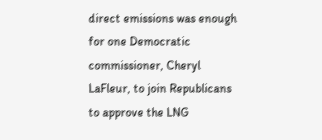direct emissions was enough for one Democratic commissioner, Cheryl LaFleur, to join Republicans to approve the LNG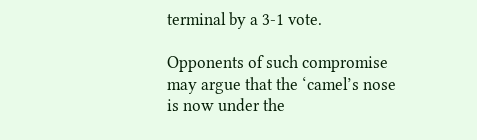terminal by a 3-1 vote.

Opponents of such compromise may argue that the ‘camel’s nose is now under the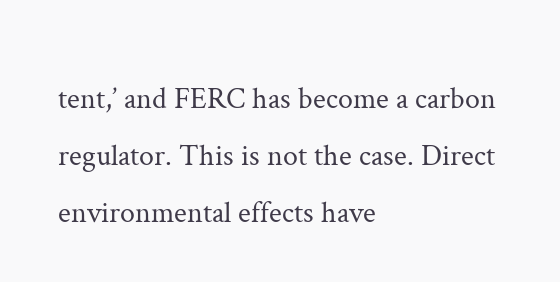tent,’ and FERC has become a carbon regulator. This is not the case. Direct environmental effects have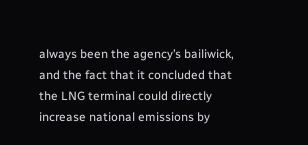always been the agency’s bailiwick, and the fact that it concluded that the LNG terminal could directly increase national emissions by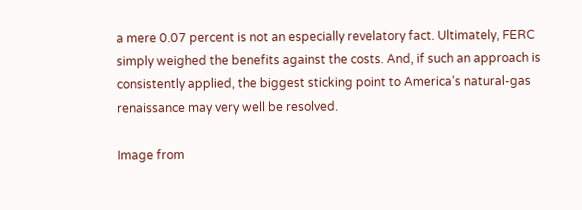a mere 0.07 percent is not an especially revelatory fact. Ultimately, FERC simply weighed the benefits against the costs. And, if such an approach is consistently applied, the biggest sticking point to America’s natural-gas renaissance may very well be resolved.

Image from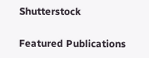Shutterstock

Featured Publications